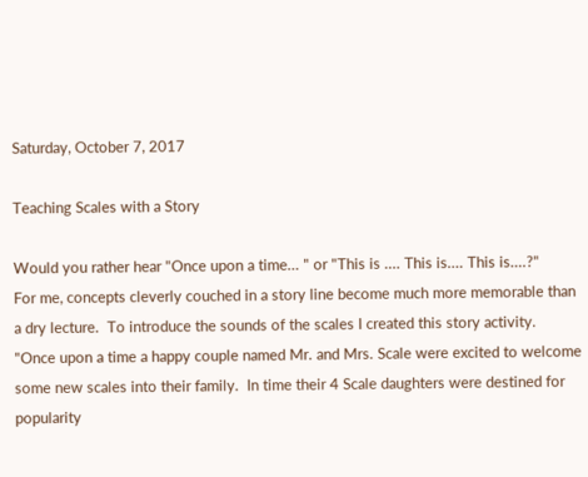Saturday, October 7, 2017

Teaching Scales with a Story

Would you rather hear "Once upon a time... " or "This is .... This is.... This is....?"
For me, concepts cleverly couched in a story line become much more memorable than a dry lecture.  To introduce the sounds of the scales I created this story activity.
"Once upon a time a happy couple named Mr. and Mrs. Scale were excited to welcome some new scales into their family.  In time their 4 Scale daughters were destined for popularity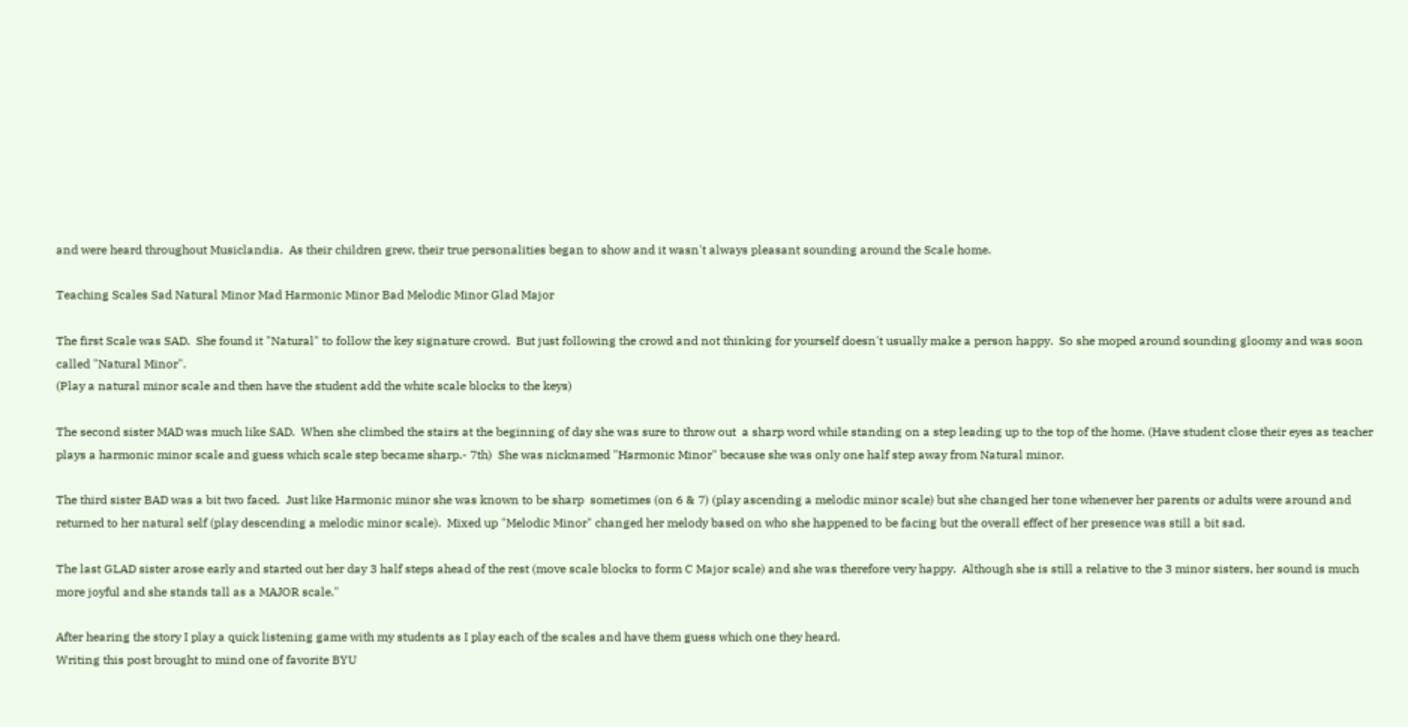and were heard throughout Musiclandia.  As their children grew, their true personalities began to show and it wasn't always pleasant sounding around the Scale home.

Teaching Scales Sad Natural Minor Mad Harmonic Minor Bad Melodic Minor Glad Major

The first Scale was SAD.  She found it "Natural" to follow the key signature crowd.  But just following the crowd and not thinking for yourself doesn't usually make a person happy.  So she moped around sounding gloomy and was soon called "Natural Minor".
(Play a natural minor scale and then have the student add the white scale blocks to the keys)

The second sister MAD was much like SAD.  When she climbed the stairs at the beginning of day she was sure to throw out  a sharp word while standing on a step leading up to the top of the home. (Have student close their eyes as teacher plays a harmonic minor scale and guess which scale step became sharp.- 7th)  She was nicknamed "Harmonic Minor" because she was only one half step away from Natural minor.

The third sister BAD was a bit two faced.  Just like Harmonic minor she was known to be sharp  sometimes (on 6 & 7) (play ascending a melodic minor scale) but she changed her tone whenever her parents or adults were around and returned to her natural self (play descending a melodic minor scale).  Mixed up "Melodic Minor" changed her melody based on who she happened to be facing but the overall effect of her presence was still a bit sad.

The last GLAD sister arose early and started out her day 3 half steps ahead of the rest (move scale blocks to form C Major scale) and she was therefore very happy.  Although she is still a relative to the 3 minor sisters, her sound is much more joyful and she stands tall as a MAJOR scale."

After hearing the story I play a quick listening game with my students as I play each of the scales and have them guess which one they heard.
Writing this post brought to mind one of favorite BYU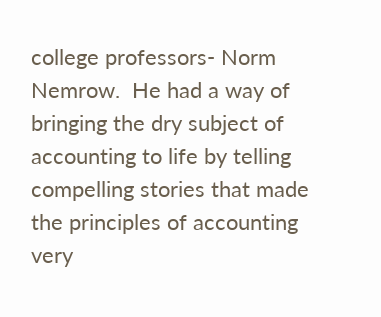college professors- Norm Nemrow.  He had a way of bringing the dry subject of accounting to life by telling compelling stories that made the principles of accounting very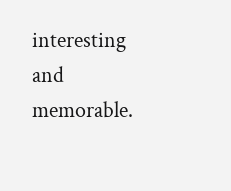interesting and memorable.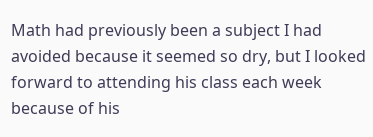Math had previously been a subject I had avoided because it seemed so dry, but I looked forward to attending his class each week because of his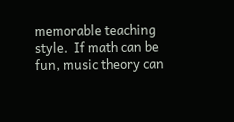memorable teaching style.  If math can be fun, music theory can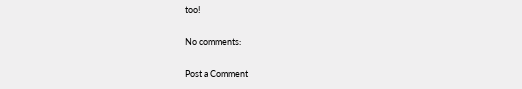too!

No comments:

Post a Comment